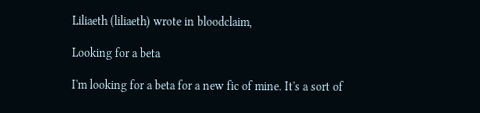Liliaeth (liliaeth) wrote in bloodclaim,

Looking for a beta

I'm looking for a beta for a new fic of mine. It's a sort of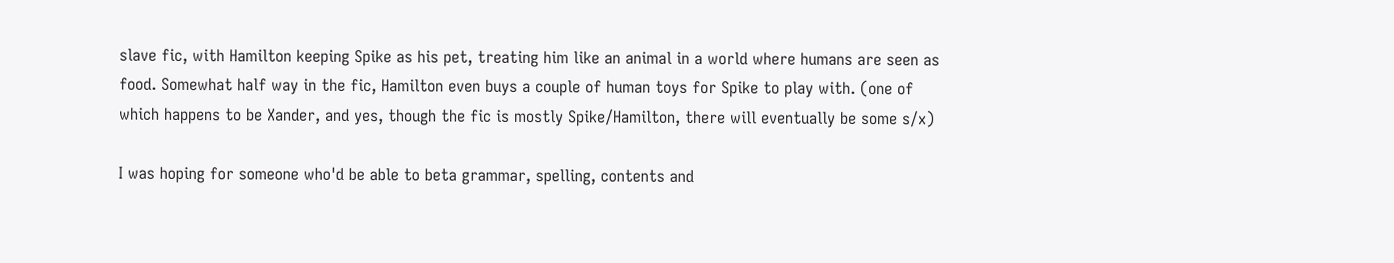slave fic, with Hamilton keeping Spike as his pet, treating him like an animal in a world where humans are seen as food. Somewhat half way in the fic, Hamilton even buys a couple of human toys for Spike to play with. (one of which happens to be Xander, and yes, though the fic is mostly Spike/Hamilton, there will eventually be some s/x)

I was hoping for someone who'd be able to beta grammar, spelling, contents and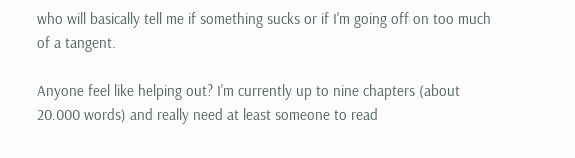who will basically tell me if something sucks or if I'm going off on too much of a tangent.

Anyone feel like helping out? I'm currently up to nine chapters (about 20.000 words) and really need at least someone to read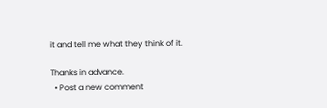it and tell me what they think of it.

Thanks in advance.
  • Post a new comment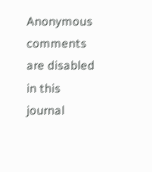Anonymous comments are disabled in this journal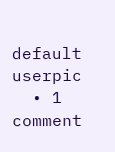default userpic
  • 1 comment